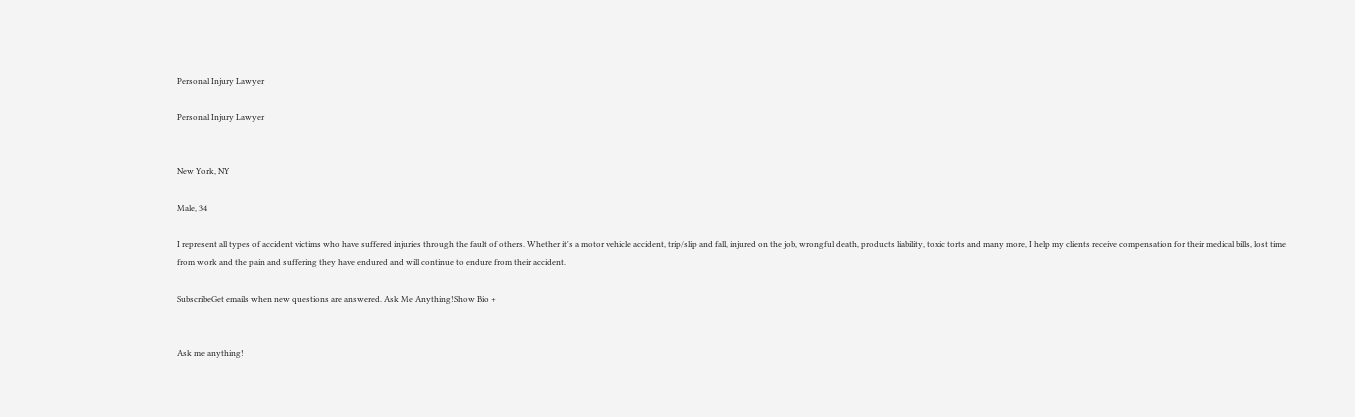Personal Injury Lawyer

Personal Injury Lawyer


New York, NY

Male, 34

I represent all types of accident victims who have suffered injuries through the fault of others. Whether it's a motor vehicle accident, trip/slip and fall, injured on the job, wrongful death, products liability, toxic torts and many more, I help my clients receive compensation for their medical bills, lost time from work and the pain and suffering they have endured and will continue to endure from their accident.

SubscribeGet emails when new questions are answered. Ask Me Anything!Show Bio +


Ask me anything!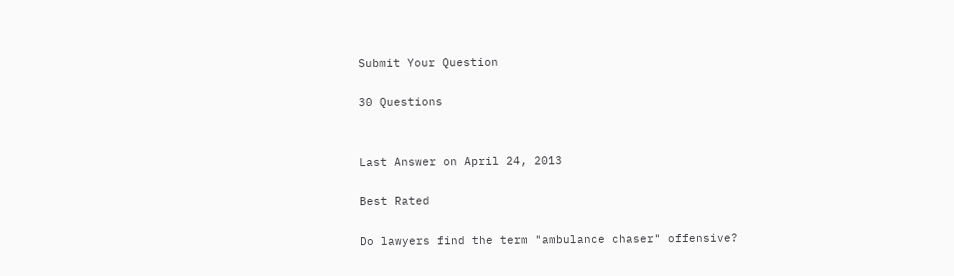Submit Your Question

30 Questions


Last Answer on April 24, 2013

Best Rated

Do lawyers find the term "ambulance chaser" offensive?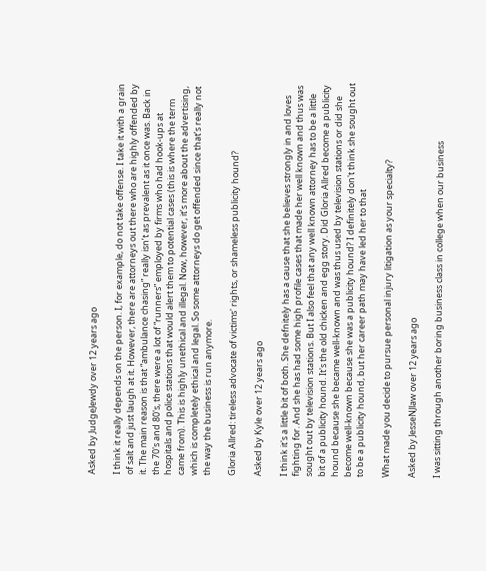Asked by JudgeJewdy over 12 years ago

I think it really depends on the person. I, for example, do not take offense. I take it with a grain of salt and just laugh at it. However, there are attorneys out there who are highly offended by it. The main reason is that “ambulance chasing” really isn’t as prevalent as it once was. Back in the 70's and 80's, there were a lot of “runners” employed by firms who had hook-ups at hospitals and police stations that would alert them to potential cases (this is where the term came from). This is highly unethical and illegal. Now, however, it’s more about the advertising, which is completely ethical and legal. So some attorneys do get offended since that’s really not the way the business is run anymore.

Gloria Allred: tireless advocate of victims' rights, or shameless publicity hound?

Asked by Kyle over 12 years ago

I think it's a little bit of both. She defnitely has a cause that she believes strongly in and loves fighting for. And she has had some high profile cases that made her well known and thus was sought out by television stations. But I also feel that any well known attorney has to be a little bit of a publicity hound. It's the old chicken and egg story. Did Gloria Allred become a publicity hound because she became well-known and was thus used by television stations or did she become well-known because she was a publicity hound? I definitely don't think she sought out to be a publicity hound, but her career path may have led her to that

What made you decide to pursue personal injury litigation as your specialty?

Asked by JesseNJlaw over 12 years ago

I was sitting through another boring business class in college when our business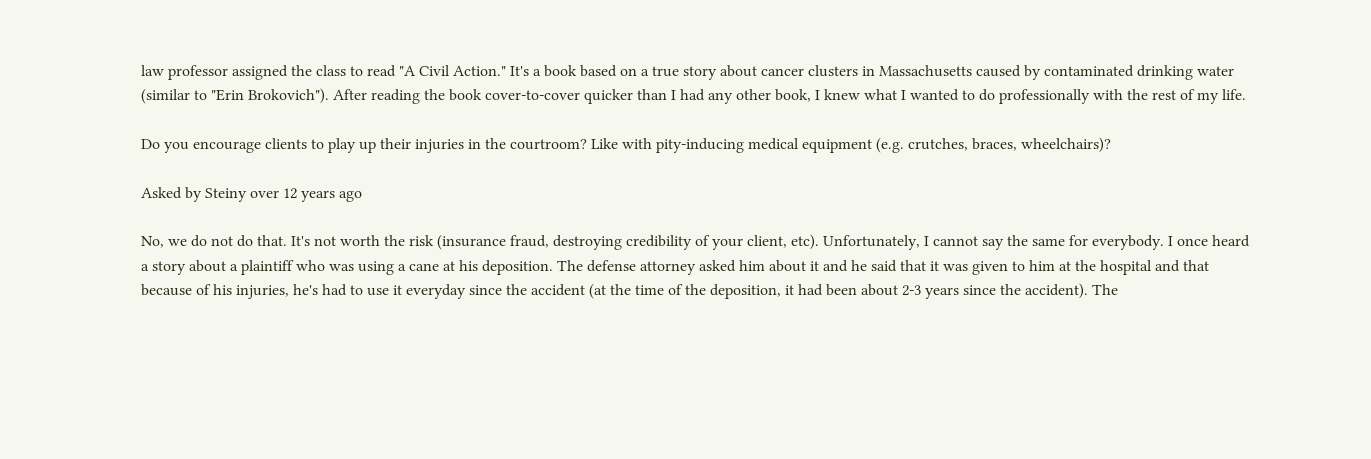law professor assigned the class to read "A Civil Action." It's a book based on a true story about cancer clusters in Massachusetts caused by contaminated drinking water (similar to "Erin Brokovich"). After reading the book cover-to-cover quicker than I had any other book, I knew what I wanted to do professionally with the rest of my life.

Do you encourage clients to play up their injuries in the courtroom? Like with pity-inducing medical equipment (e.g. crutches, braces, wheelchairs)?

Asked by Steiny over 12 years ago

No, we do not do that. It's not worth the risk (insurance fraud, destroying credibility of your client, etc). Unfortunately, I cannot say the same for everybody. I once heard a story about a plaintiff who was using a cane at his deposition. The defense attorney asked him about it and he said that it was given to him at the hospital and that because of his injuries, he's had to use it everyday since the accident (at the time of the deposition, it had been about 2-3 years since the accident). The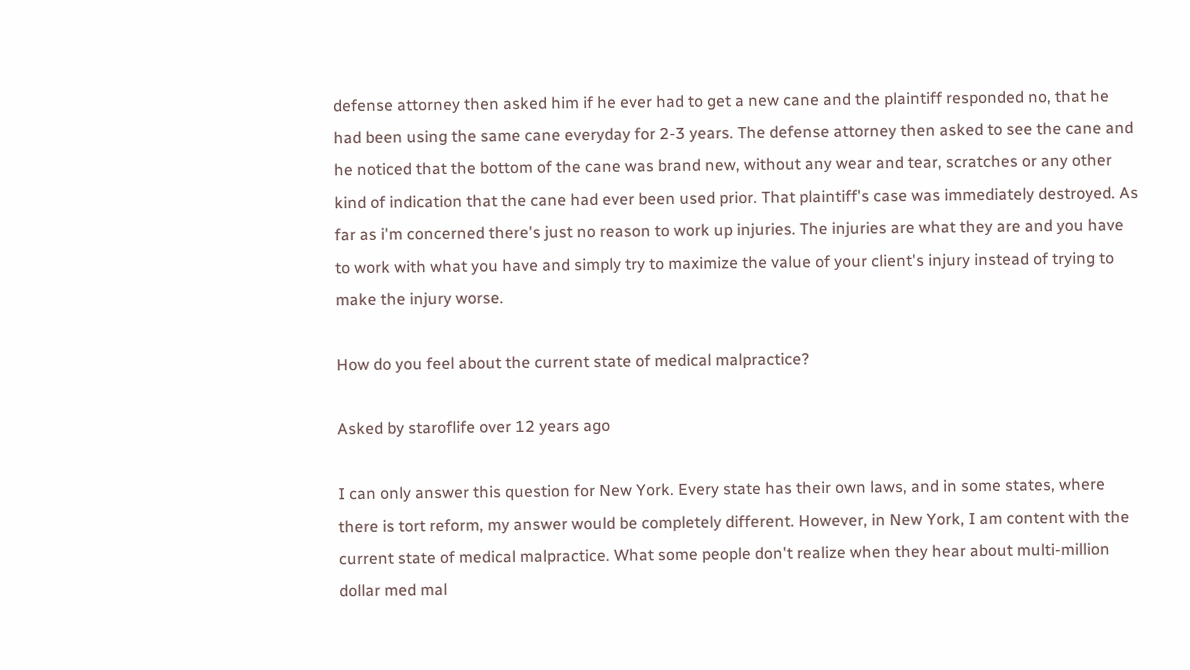defense attorney then asked him if he ever had to get a new cane and the plaintiff responded no, that he had been using the same cane everyday for 2-3 years. The defense attorney then asked to see the cane and he noticed that the bottom of the cane was brand new, without any wear and tear, scratches or any other kind of indication that the cane had ever been used prior. That plaintiff's case was immediately destroyed. As far as i'm concerned there's just no reason to work up injuries. The injuries are what they are and you have to work with what you have and simply try to maximize the value of your client's injury instead of trying to make the injury worse.

How do you feel about the current state of medical malpractice?

Asked by staroflife over 12 years ago

I can only answer this question for New York. Every state has their own laws, and in some states, where there is tort reform, my answer would be completely different. However, in New York, I am content with the current state of medical malpractice. What some people don't realize when they hear about multi-million dollar med mal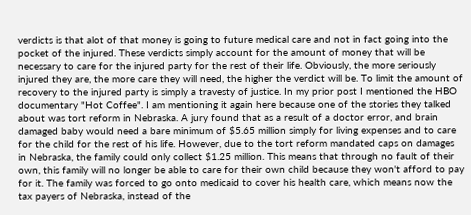verdicts is that alot of that money is going to future medical care and not in fact going into the pocket of the injured. These verdicts simply account for the amount of money that will be necessary to care for the injured party for the rest of their life. Obviously, the more seriously injured they are, the more care they will need, the higher the verdict will be. To limit the amount of recovery to the injured party is simply a travesty of justice. In my prior post I mentioned the HBO documentary "Hot Coffee". I am mentioning it again here because one of the stories they talked about was tort reform in Nebraska. A jury found that as a result of a doctor error, and brain damaged baby would need a bare minimum of $5.65 million simply for living expenses and to care for the child for the rest of his life. However, due to the tort reform mandated caps on damages in Nebraska, the family could only collect $1.25 million. This means that through no fault of their own, this family will no longer be able to care for their own child because they won't afford to pay for it. The family was forced to go onto medicaid to cover his health care, which means now the tax payers of Nebraska, instead of the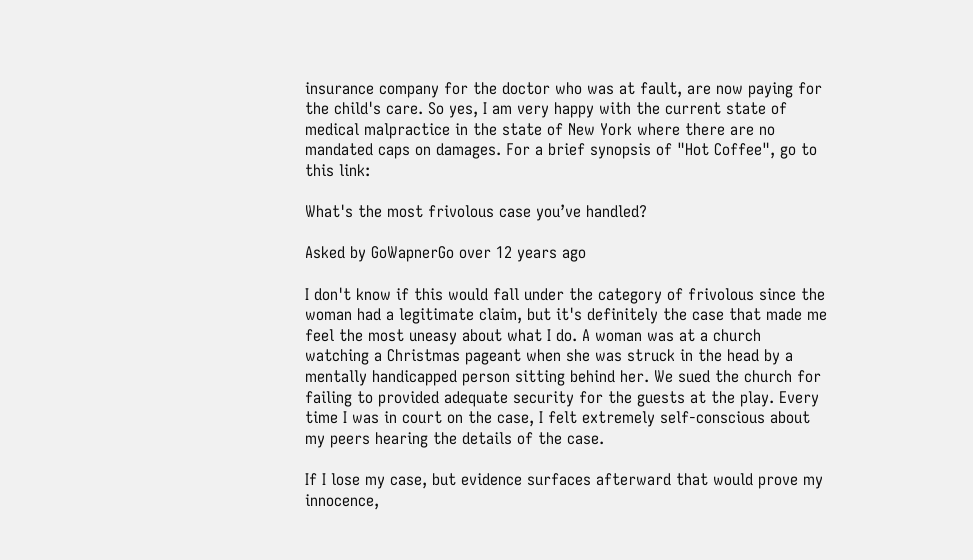insurance company for the doctor who was at fault, are now paying for the child's care. So yes, I am very happy with the current state of medical malpractice in the state of New York where there are no mandated caps on damages. For a brief synopsis of "Hot Coffee", go to this link:

What's the most frivolous case you’ve handled?

Asked by GoWapnerGo over 12 years ago

I don't know if this would fall under the category of frivolous since the woman had a legitimate claim, but it's definitely the case that made me feel the most uneasy about what I do. A woman was at a church watching a Christmas pageant when she was struck in the head by a mentally handicapped person sitting behind her. We sued the church for failing to provided adequate security for the guests at the play. Every time I was in court on the case, I felt extremely self-conscious about my peers hearing the details of the case.

If I lose my case, but evidence surfaces afterward that would prove my innocence,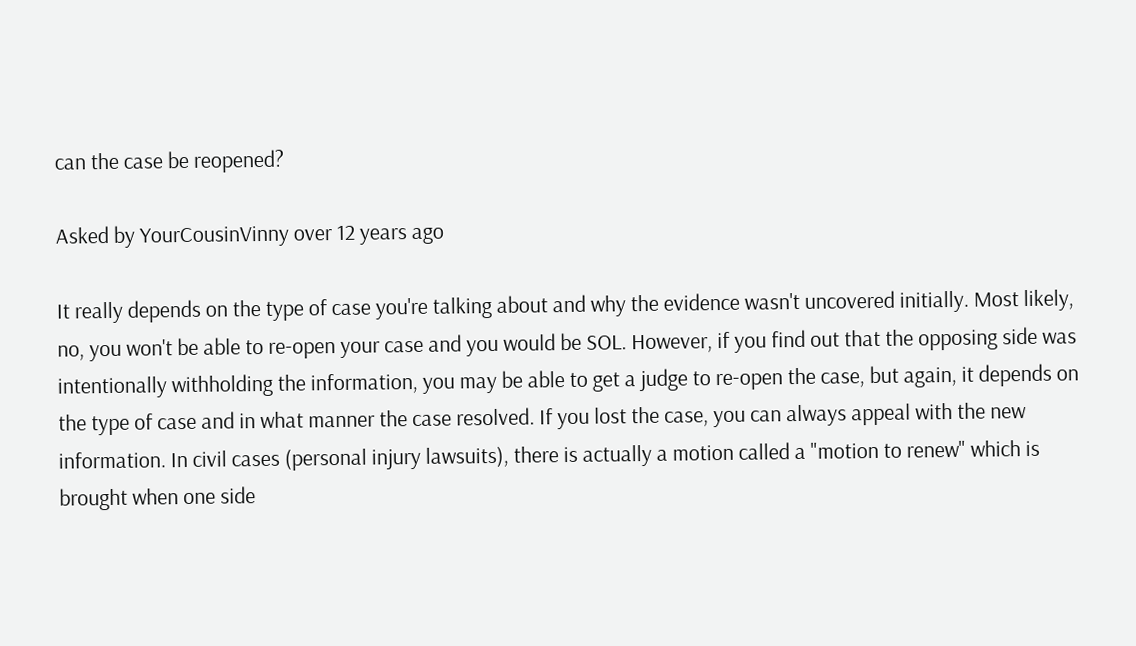can the case be reopened?

Asked by YourCousinVinny over 12 years ago

It really depends on the type of case you're talking about and why the evidence wasn't uncovered initially. Most likely, no, you won't be able to re-open your case and you would be SOL. However, if you find out that the opposing side was intentionally withholding the information, you may be able to get a judge to re-open the case, but again, it depends on the type of case and in what manner the case resolved. If you lost the case, you can always appeal with the new information. In civil cases (personal injury lawsuits), there is actually a motion called a "motion to renew" which is brought when one side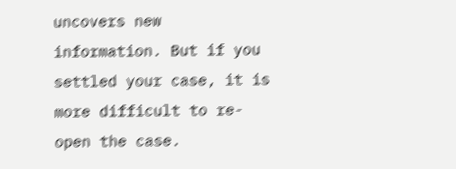uncovers new information. But if you settled your case, it is more difficult to re-open the case.